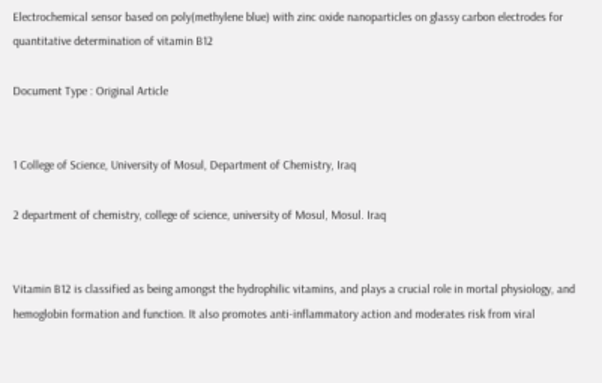Electrochemical sensor based on poly(methylene blue) with zinc oxide nanoparticles on glassy carbon electrodes for quantitative determination of vitamin B12

Document Type : Original Article


1 College of Science, University of Mosul, Department of Chemistry, Iraq

2 department of chemistry, college of science, university of Mosul, Mosul. Iraq


Vitamin B12 is classified as being amongst the hydrophilic vitamins, and plays a crucial role in mortal physiology, and hemoglobin formation and function. It also promotes anti-inflammatory action and moderates risk from viral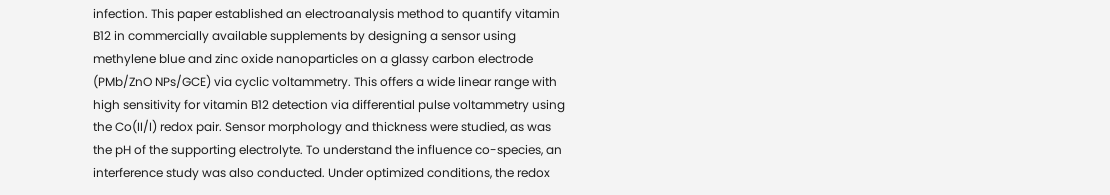infection. This paper established an electroanalysis method to quantify vitamin B12 in commercially available supplements by designing a sensor using methylene blue and zinc oxide nanoparticles on a glassy carbon electrode (PMb/ZnO NPs/GCE) via cyclic voltammetry. This offers a wide linear range with high sensitivity for vitamin B12 detection via differential pulse voltammetry using the Co(II/I) redox pair. Sensor morphology and thickness were studied, as was the pH of the supporting electrolyte. To understand the influence co-species, an interference study was also conducted. Under optimized conditions, the redox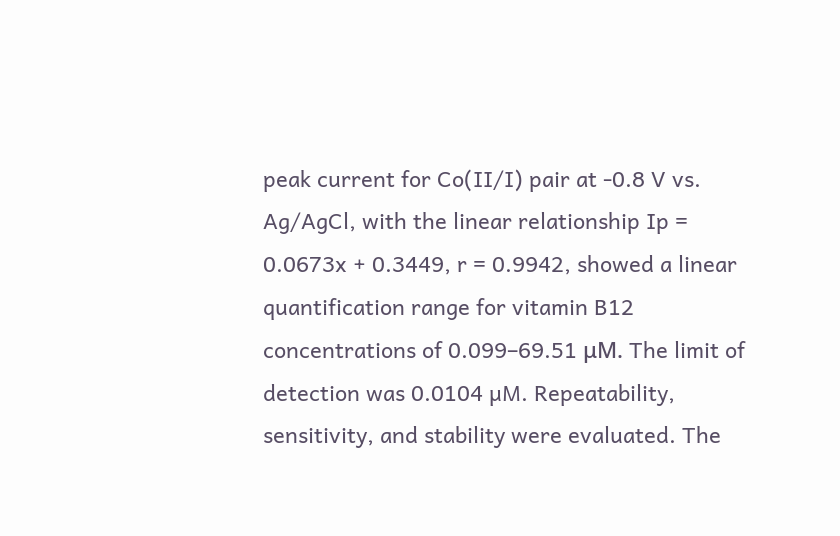peak current for Co(II/I) pair at -0.8 V vs. Ag/AgCl, with the linear relationship Ip = 0.0673x + 0.3449, r = 0.9942, showed a linear quantification range for vitamin B12 concentrations of 0.099–69.51 μM. The limit of detection was 0.0104 µM. Repeatability, sensitivity, and stability were evaluated. The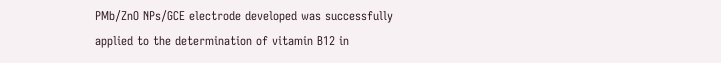PMb/ZnO NPs/GCE electrode developed was successfully applied to the determination of vitamin B12 in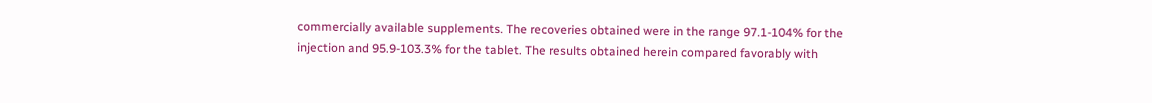commercially available supplements. The recoveries obtained were in the range 97.1-104% for the injection and 95.9-103.3% for the tablet. The results obtained herein compared favorably with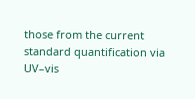those from the current standard quantification via UV–vis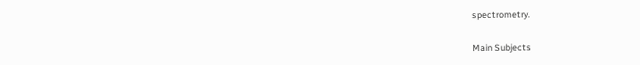spectrometry.


Main Subjects